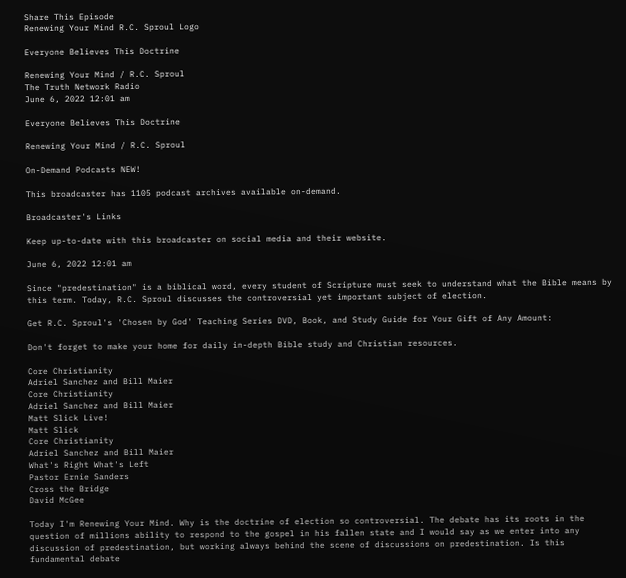Share This Episode
Renewing Your Mind R.C. Sproul Logo

Everyone Believes This Doctrine

Renewing Your Mind / R.C. Sproul
The Truth Network Radio
June 6, 2022 12:01 am

Everyone Believes This Doctrine

Renewing Your Mind / R.C. Sproul

On-Demand Podcasts NEW!

This broadcaster has 1105 podcast archives available on-demand.

Broadcaster's Links

Keep up-to-date with this broadcaster on social media and their website.

June 6, 2022 12:01 am

Since "predestination" is a biblical word, every student of Scripture must seek to understand what the Bible means by this term. Today, R.C. Sproul discusses the controversial yet important subject of election.

Get R.C. Sproul's 'Chosen by God' Teaching Series DVD, Book, and Study Guide for Your Gift of Any Amount:

Don't forget to make your home for daily in-depth Bible study and Christian resources.

Core Christianity
Adriel Sanchez and Bill Maier
Core Christianity
Adriel Sanchez and Bill Maier
Matt Slick Live!
Matt Slick
Core Christianity
Adriel Sanchez and Bill Maier
What's Right What's Left
Pastor Ernie Sanders
Cross the Bridge
David McGee

Today I'm Renewing Your Mind. Why is the doctrine of election so controversial. The debate has its roots in the question of millions ability to respond to the gospel in his fallen state and I would say as we enter into any discussion of predestination, but working always behind the scene of discussions on predestination. Is this fundamental debate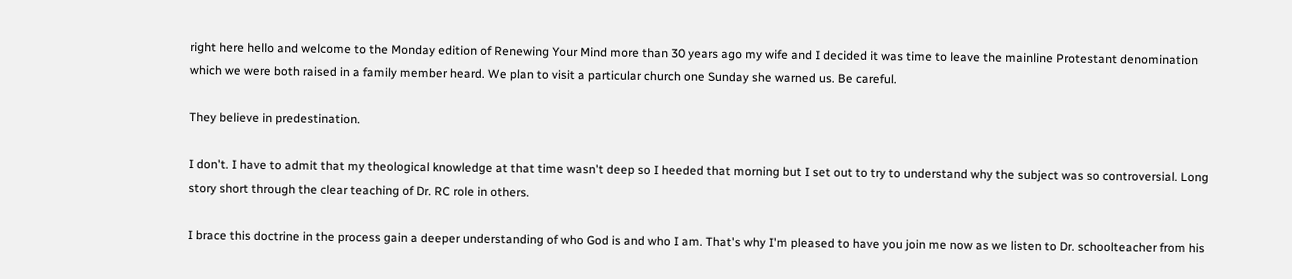right here hello and welcome to the Monday edition of Renewing Your Mind more than 30 years ago my wife and I decided it was time to leave the mainline Protestant denomination which we were both raised in a family member heard. We plan to visit a particular church one Sunday she warned us. Be careful.

They believe in predestination.

I don't. I have to admit that my theological knowledge at that time wasn't deep so I heeded that morning but I set out to try to understand why the subject was so controversial. Long story short through the clear teaching of Dr. RC role in others.

I brace this doctrine in the process gain a deeper understanding of who God is and who I am. That's why I'm pleased to have you join me now as we listen to Dr. schoolteacher from his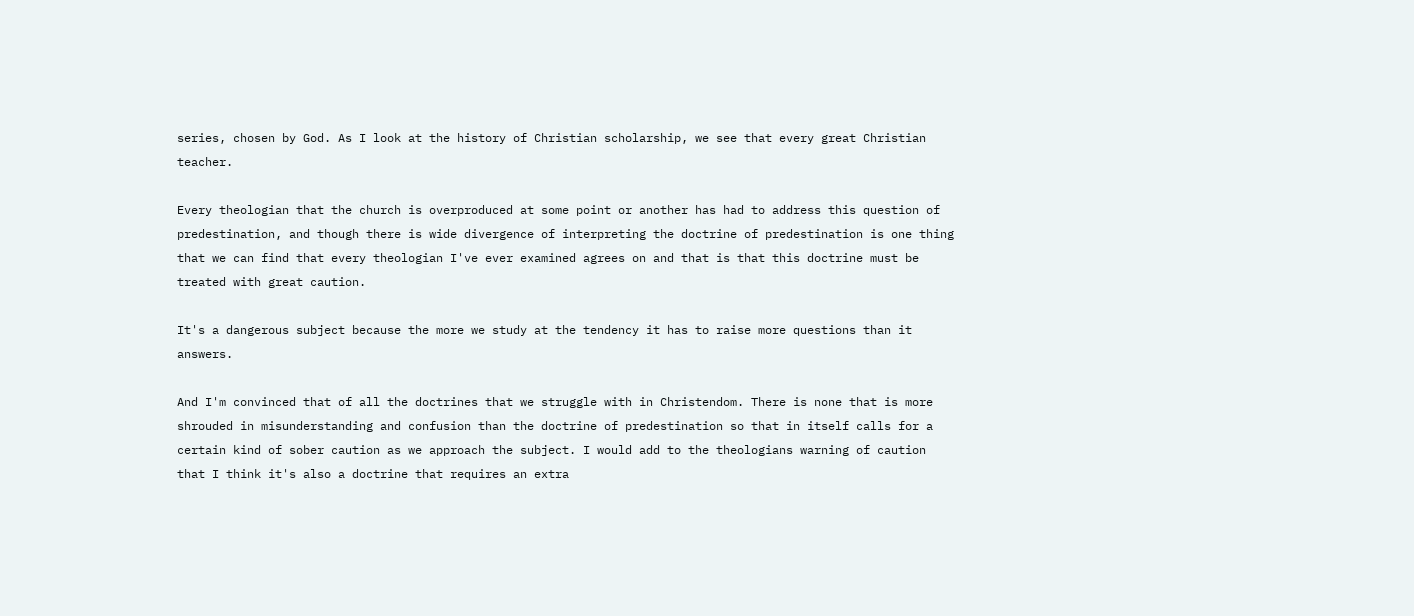series, chosen by God. As I look at the history of Christian scholarship, we see that every great Christian teacher.

Every theologian that the church is overproduced at some point or another has had to address this question of predestination, and though there is wide divergence of interpreting the doctrine of predestination is one thing that we can find that every theologian I've ever examined agrees on and that is that this doctrine must be treated with great caution.

It's a dangerous subject because the more we study at the tendency it has to raise more questions than it answers.

And I'm convinced that of all the doctrines that we struggle with in Christendom. There is none that is more shrouded in misunderstanding and confusion than the doctrine of predestination so that in itself calls for a certain kind of sober caution as we approach the subject. I would add to the theologians warning of caution that I think it's also a doctrine that requires an extra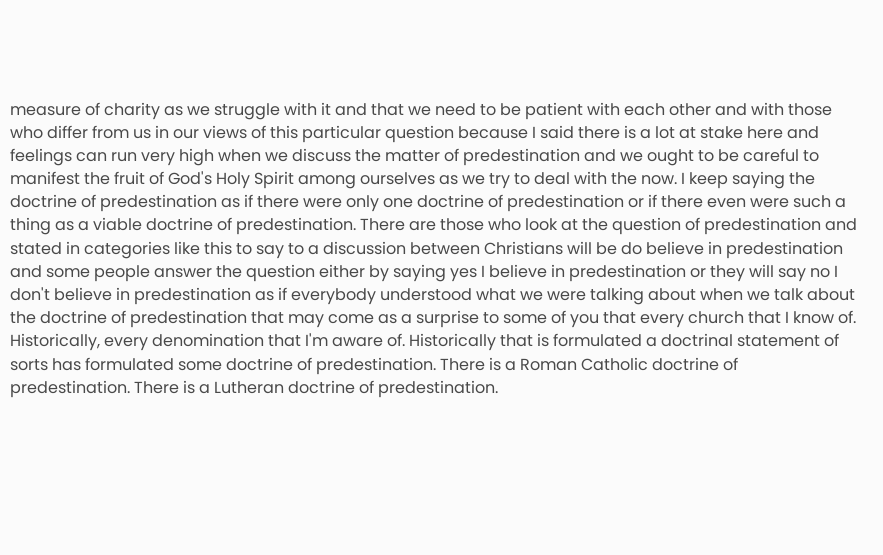measure of charity as we struggle with it and that we need to be patient with each other and with those who differ from us in our views of this particular question because I said there is a lot at stake here and feelings can run very high when we discuss the matter of predestination and we ought to be careful to manifest the fruit of God's Holy Spirit among ourselves as we try to deal with the now. I keep saying the doctrine of predestination as if there were only one doctrine of predestination or if there even were such a thing as a viable doctrine of predestination. There are those who look at the question of predestination and stated in categories like this to say to a discussion between Christians will be do believe in predestination and some people answer the question either by saying yes I believe in predestination or they will say no I don't believe in predestination as if everybody understood what we were talking about when we talk about the doctrine of predestination that may come as a surprise to some of you that every church that I know of. Historically, every denomination that I'm aware of. Historically that is formulated a doctrinal statement of sorts has formulated some doctrine of predestination. There is a Roman Catholic doctrine of predestination. There is a Lutheran doctrine of predestination.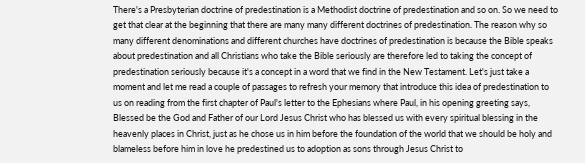There's a Presbyterian doctrine of predestination is a Methodist doctrine of predestination and so on. So we need to get that clear at the beginning that there are many many different doctrines of predestination. The reason why so many different denominations and different churches have doctrines of predestination is because the Bible speaks about predestination and all Christians who take the Bible seriously are therefore led to taking the concept of predestination seriously because it's a concept in a word that we find in the New Testament. Let's just take a moment and let me read a couple of passages to refresh your memory that introduce this idea of predestination to us on reading from the first chapter of Paul's letter to the Ephesians where Paul, in his opening greeting says, Blessed be the God and Father of our Lord Jesus Christ who has blessed us with every spiritual blessing in the heavenly places in Christ, just as he chose us in him before the foundation of the world that we should be holy and blameless before him in love he predestined us to adoption as sons through Jesus Christ to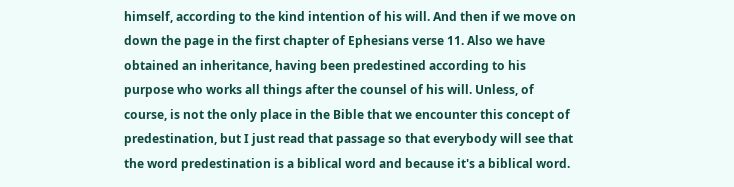himself, according to the kind intention of his will. And then if we move on down the page in the first chapter of Ephesians verse 11. Also we have obtained an inheritance, having been predestined according to his purpose who works all things after the counsel of his will. Unless, of course, is not the only place in the Bible that we encounter this concept of predestination, but I just read that passage so that everybody will see that the word predestination is a biblical word and because it's a biblical word.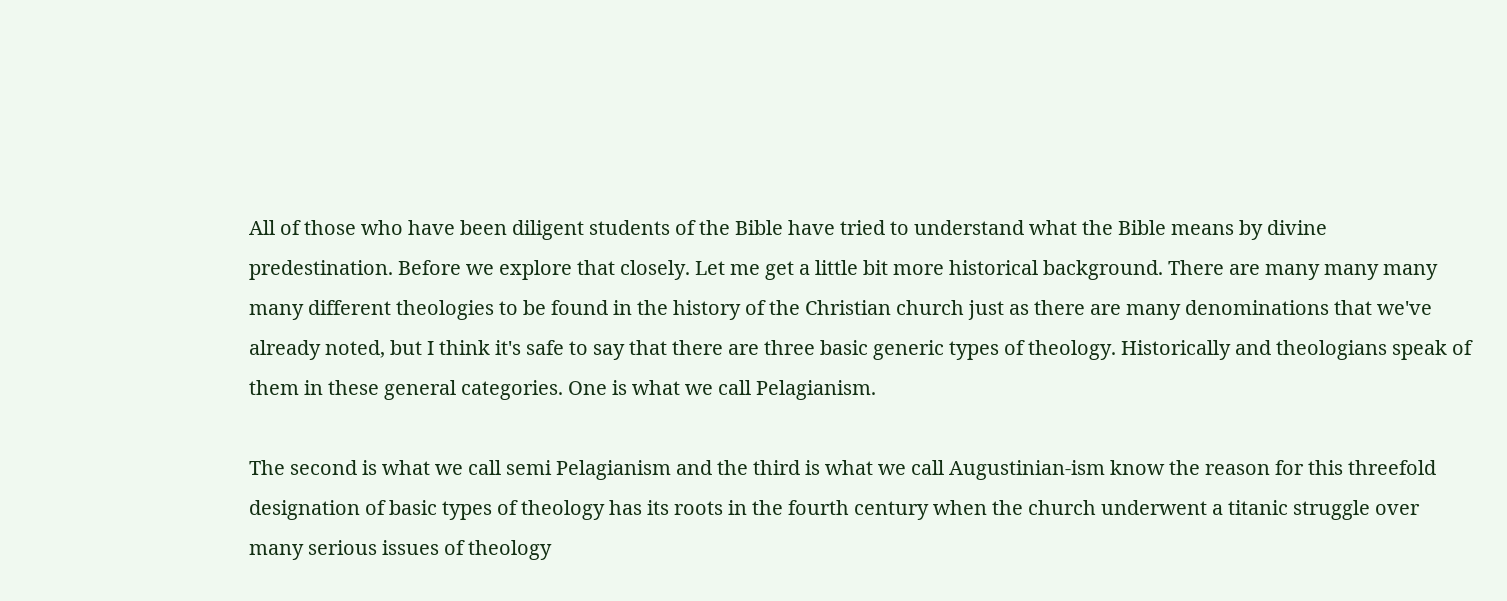All of those who have been diligent students of the Bible have tried to understand what the Bible means by divine predestination. Before we explore that closely. Let me get a little bit more historical background. There are many many many many different theologies to be found in the history of the Christian church just as there are many denominations that we've already noted, but I think it's safe to say that there are three basic generic types of theology. Historically and theologians speak of them in these general categories. One is what we call Pelagianism.

The second is what we call semi Pelagianism and the third is what we call Augustinian-ism know the reason for this threefold designation of basic types of theology has its roots in the fourth century when the church underwent a titanic struggle over many serious issues of theology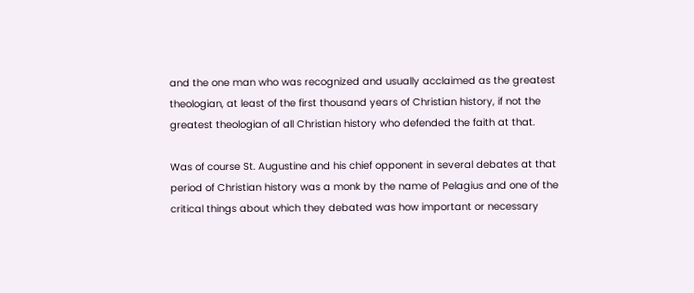and the one man who was recognized and usually acclaimed as the greatest theologian, at least of the first thousand years of Christian history, if not the greatest theologian of all Christian history who defended the faith at that.

Was of course St. Augustine and his chief opponent in several debates at that period of Christian history was a monk by the name of Pelagius and one of the critical things about which they debated was how important or necessary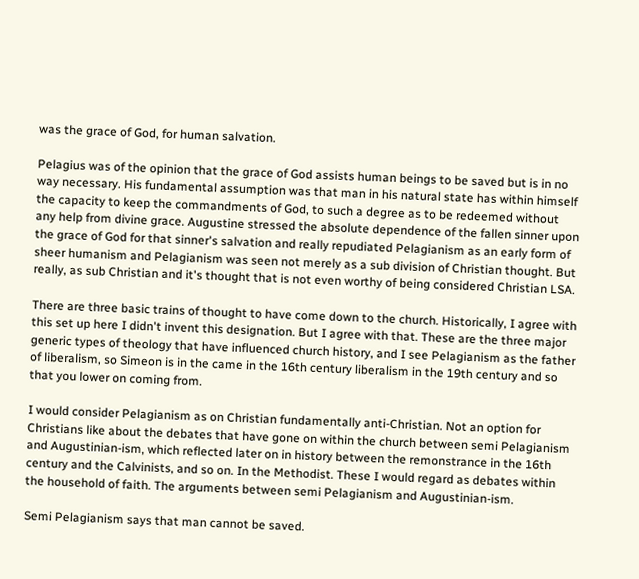was the grace of God, for human salvation.

Pelagius was of the opinion that the grace of God assists human beings to be saved but is in no way necessary. His fundamental assumption was that man in his natural state has within himself the capacity to keep the commandments of God, to such a degree as to be redeemed without any help from divine grace. Augustine stressed the absolute dependence of the fallen sinner upon the grace of God for that sinner's salvation and really repudiated Pelagianism as an early form of sheer humanism and Pelagianism was seen not merely as a sub division of Christian thought. But really, as sub Christian and it's thought that is not even worthy of being considered Christian LSA.

There are three basic trains of thought to have come down to the church. Historically, I agree with this set up here I didn't invent this designation. But I agree with that. These are the three major generic types of theology that have influenced church history, and I see Pelagianism as the father of liberalism, so Simeon is in the came in the 16th century liberalism in the 19th century and so that you lower on coming from.

I would consider Pelagianism as on Christian fundamentally anti-Christian. Not an option for Christians like about the debates that have gone on within the church between semi Pelagianism and Augustinian-ism, which reflected later on in history between the remonstrance in the 16th century and the Calvinists, and so on. In the Methodist. These I would regard as debates within the household of faith. The arguments between semi Pelagianism and Augustinian-ism.

Semi Pelagianism says that man cannot be saved.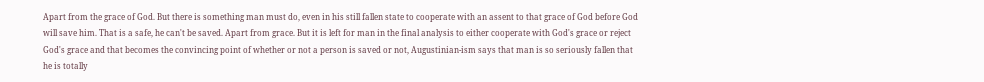Apart from the grace of God. But there is something man must do, even in his still fallen state to cooperate with an assent to that grace of God before God will save him. That is a safe, he can't be saved. Apart from grace. But it is left for man in the final analysis to either cooperate with God's grace or reject God's grace and that becomes the convincing point of whether or not a person is saved or not, Augustinian-ism says that man is so seriously fallen that he is totally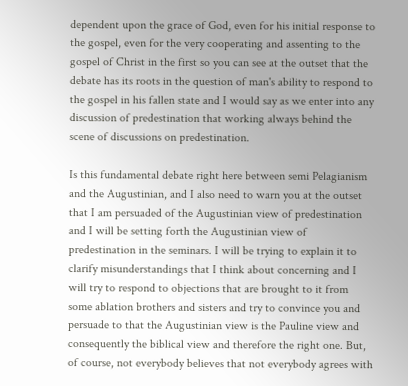dependent upon the grace of God, even for his initial response to the gospel, even for the very cooperating and assenting to the gospel of Christ in the first so you can see at the outset that the debate has its roots in the question of man's ability to respond to the gospel in his fallen state and I would say as we enter into any discussion of predestination that working always behind the scene of discussions on predestination.

Is this fundamental debate right here between semi Pelagianism and the Augustinian, and I also need to warn you at the outset that I am persuaded of the Augustinian view of predestination and I will be setting forth the Augustinian view of predestination in the seminars. I will be trying to explain it to clarify misunderstandings that I think about concerning and I will try to respond to objections that are brought to it from some ablation brothers and sisters and try to convince you and persuade to that the Augustinian view is the Pauline view and consequently the biblical view and therefore the right one. But, of course, not everybody believes that not everybody agrees with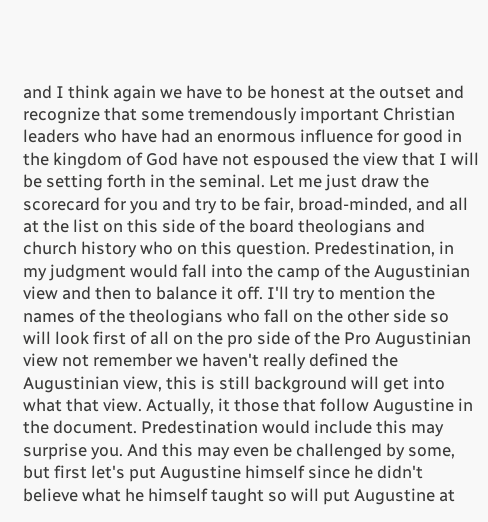and I think again we have to be honest at the outset and recognize that some tremendously important Christian leaders who have had an enormous influence for good in the kingdom of God have not espoused the view that I will be setting forth in the seminal. Let me just draw the scorecard for you and try to be fair, broad-minded, and all at the list on this side of the board theologians and church history who on this question. Predestination, in my judgment would fall into the camp of the Augustinian view and then to balance it off. I'll try to mention the names of the theologians who fall on the other side so will look first of all on the pro side of the Pro Augustinian view not remember we haven't really defined the Augustinian view, this is still background will get into what that view. Actually, it those that follow Augustine in the document. Predestination would include this may surprise you. And this may even be challenged by some, but first let's put Augustine himself since he didn't believe what he himself taught so will put Augustine at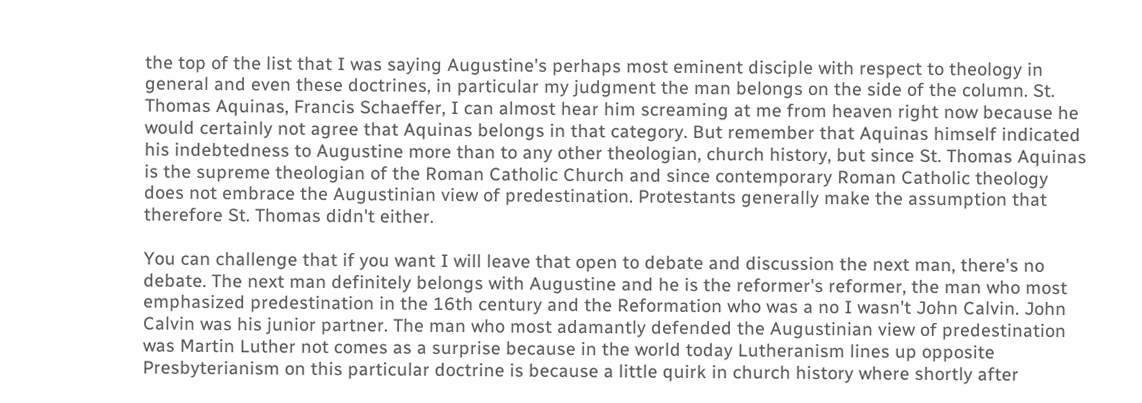the top of the list that I was saying Augustine's perhaps most eminent disciple with respect to theology in general and even these doctrines, in particular my judgment the man belongs on the side of the column. St. Thomas Aquinas, Francis Schaeffer, I can almost hear him screaming at me from heaven right now because he would certainly not agree that Aquinas belongs in that category. But remember that Aquinas himself indicated his indebtedness to Augustine more than to any other theologian, church history, but since St. Thomas Aquinas is the supreme theologian of the Roman Catholic Church and since contemporary Roman Catholic theology does not embrace the Augustinian view of predestination. Protestants generally make the assumption that therefore St. Thomas didn't either.

You can challenge that if you want I will leave that open to debate and discussion the next man, there's no debate. The next man definitely belongs with Augustine and he is the reformer's reformer, the man who most emphasized predestination in the 16th century and the Reformation who was a no I wasn't John Calvin. John Calvin was his junior partner. The man who most adamantly defended the Augustinian view of predestination was Martin Luther not comes as a surprise because in the world today Lutheranism lines up opposite Presbyterianism on this particular doctrine is because a little quirk in church history where shortly after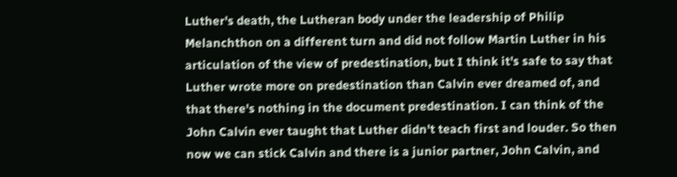Luther's death, the Lutheran body under the leadership of Philip Melanchthon on a different turn and did not follow Martin Luther in his articulation of the view of predestination, but I think it's safe to say that Luther wrote more on predestination than Calvin ever dreamed of, and that there's nothing in the document predestination. I can think of the John Calvin ever taught that Luther didn't teach first and louder. So then now we can stick Calvin and there is a junior partner, John Calvin, and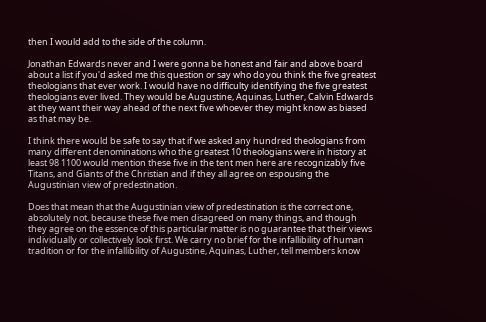then I would add to the side of the column.

Jonathan Edwards never and I were gonna be honest and fair and above board about a list if you'd asked me this question or say who do you think the five greatest theologians that ever work. I would have no difficulty identifying the five greatest theologians ever lived. They would be Augustine, Aquinas, Luther, Calvin Edwards at they want their way ahead of the next five whoever they might know as biased as that may be.

I think there would be safe to say that if we asked any hundred theologians from many different denominations who the greatest 10 theologians were in history at least 98 1100 would mention these five in the tent men here are recognizably five Titans, and Giants of the Christian and if they all agree on espousing the Augustinian view of predestination.

Does that mean that the Augustinian view of predestination is the correct one, absolutely not, because these five men disagreed on many things, and though they agree on the essence of this particular matter is no guarantee that their views individually or collectively look first. We carry no brief for the infallibility of human tradition or for the infallibility of Augustine, Aquinas, Luther, tell members know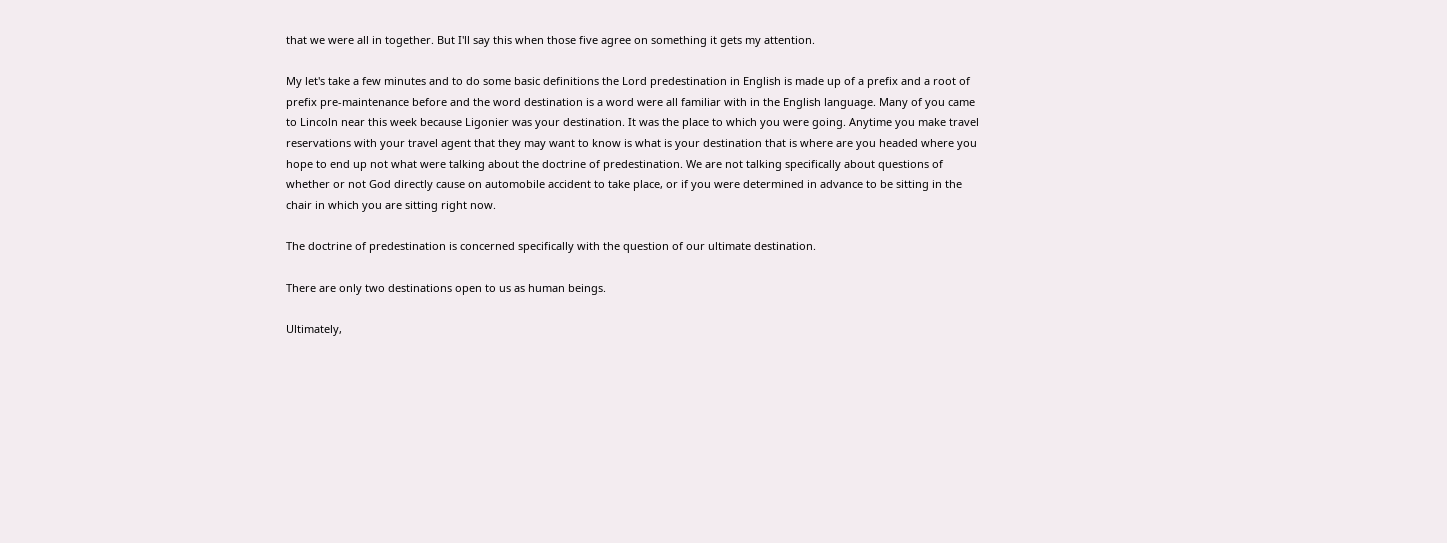that we were all in together. But I'll say this when those five agree on something it gets my attention.

My let's take a few minutes and to do some basic definitions the Lord predestination in English is made up of a prefix and a root of prefix pre-maintenance before and the word destination is a word were all familiar with in the English language. Many of you came to Lincoln near this week because Ligonier was your destination. It was the place to which you were going. Anytime you make travel reservations with your travel agent that they may want to know is what is your destination that is where are you headed where you hope to end up not what were talking about the doctrine of predestination. We are not talking specifically about questions of whether or not God directly cause on automobile accident to take place, or if you were determined in advance to be sitting in the chair in which you are sitting right now.

The doctrine of predestination is concerned specifically with the question of our ultimate destination.

There are only two destinations open to us as human beings.

Ultimately,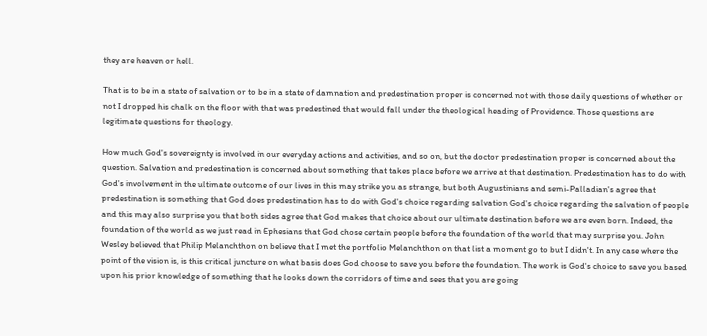they are heaven or hell.

That is to be in a state of salvation or to be in a state of damnation and predestination proper is concerned not with those daily questions of whether or not I dropped his chalk on the floor with that was predestined that would fall under the theological heading of Providence. Those questions are legitimate questions for theology.

How much God's sovereignty is involved in our everyday actions and activities, and so on, but the doctor predestination proper is concerned about the question. Salvation and predestination is concerned about something that takes place before we arrive at that destination. Predestination has to do with God's involvement in the ultimate outcome of our lives in this may strike you as strange, but both Augustinians and semi-Palladian's agree that predestination is something that God does predestination has to do with God's choice regarding salvation God's choice regarding the salvation of people and this may also surprise you that both sides agree that God makes that choice about our ultimate destination before we are even born. Indeed, the foundation of the world as we just read in Ephesians that God chose certain people before the foundation of the world that may surprise you. John Wesley believed that Philip Melanchthon on believe that I met the portfolio Melanchthon on that list a moment go to but I didn't. In any case where the point of the vision is, is this critical juncture on what basis does God choose to save you before the foundation. The work is God's choice to save you based upon his prior knowledge of something that he looks down the corridors of time and sees that you are going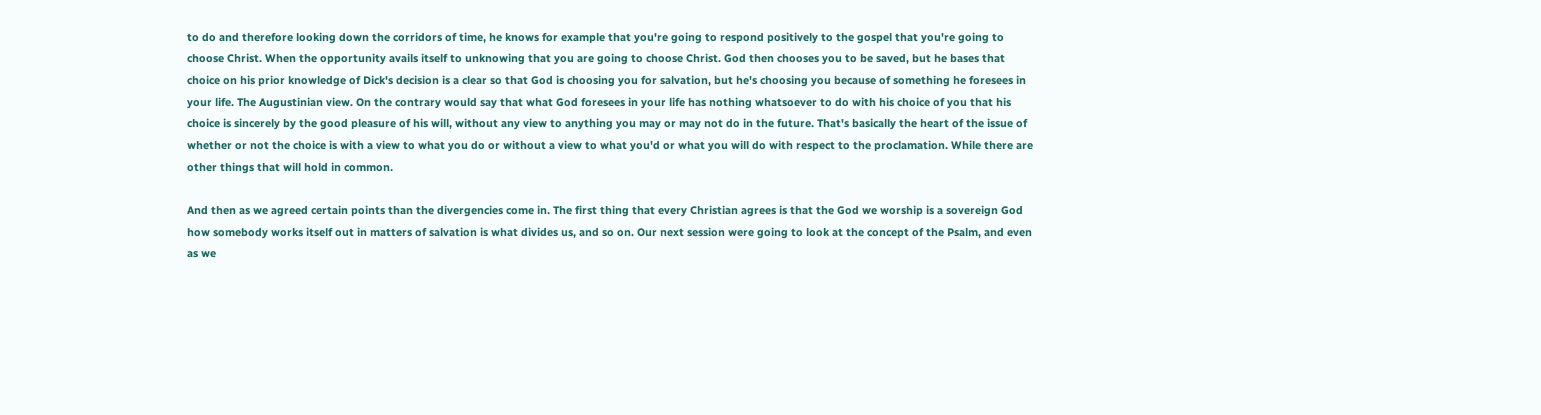to do and therefore looking down the corridors of time, he knows for example that you're going to respond positively to the gospel that you're going to choose Christ. When the opportunity avails itself to unknowing that you are going to choose Christ. God then chooses you to be saved, but he bases that choice on his prior knowledge of Dick's decision is a clear so that God is choosing you for salvation, but he's choosing you because of something he foresees in your life. The Augustinian view. On the contrary would say that what God foresees in your life has nothing whatsoever to do with his choice of you that his choice is sincerely by the good pleasure of his will, without any view to anything you may or may not do in the future. That's basically the heart of the issue of whether or not the choice is with a view to what you do or without a view to what you'd or what you will do with respect to the proclamation. While there are other things that will hold in common.

And then as we agreed certain points than the divergencies come in. The first thing that every Christian agrees is that the God we worship is a sovereign God how somebody works itself out in matters of salvation is what divides us, and so on. Our next session were going to look at the concept of the Psalm, and even as we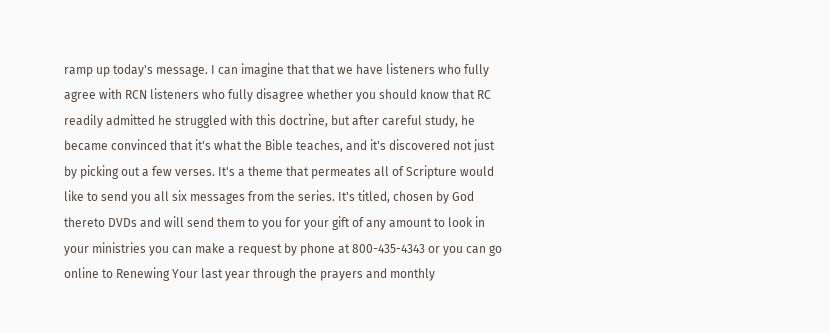ramp up today's message. I can imagine that that we have listeners who fully agree with RCN listeners who fully disagree whether you should know that RC readily admitted he struggled with this doctrine, but after careful study, he became convinced that it's what the Bible teaches, and it's discovered not just by picking out a few verses. It's a theme that permeates all of Scripture would like to send you all six messages from the series. It's titled, chosen by God thereto DVDs and will send them to you for your gift of any amount to look in your ministries you can make a request by phone at 800-435-4343 or you can go online to Renewing Your last year through the prayers and monthly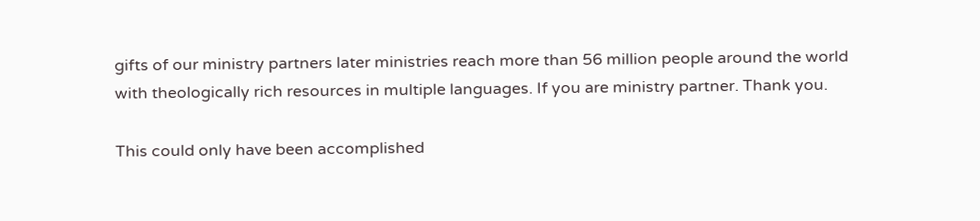gifts of our ministry partners later ministries reach more than 56 million people around the world with theologically rich resources in multiple languages. If you are ministry partner. Thank you.

This could only have been accomplished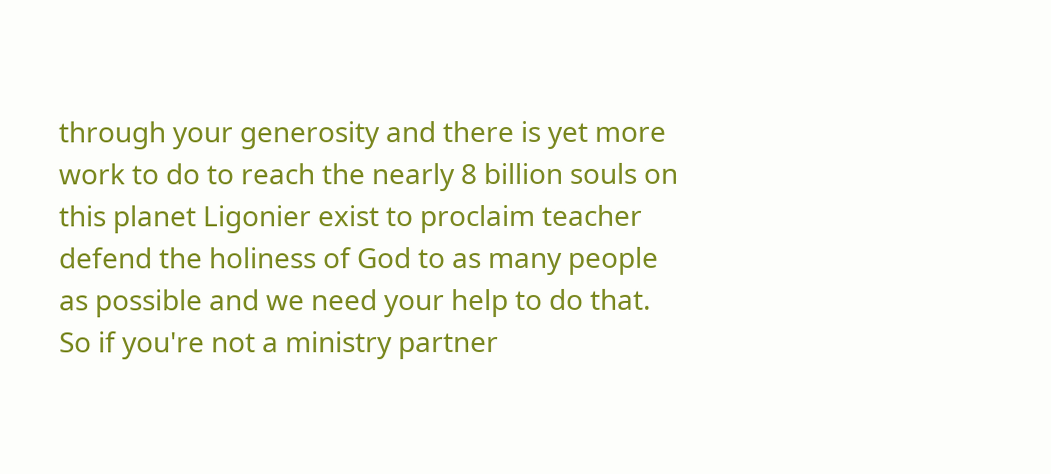through your generosity and there is yet more work to do to reach the nearly 8 billion souls on this planet Ligonier exist to proclaim teacher defend the holiness of God to as many people as possible and we need your help to do that. So if you're not a ministry partner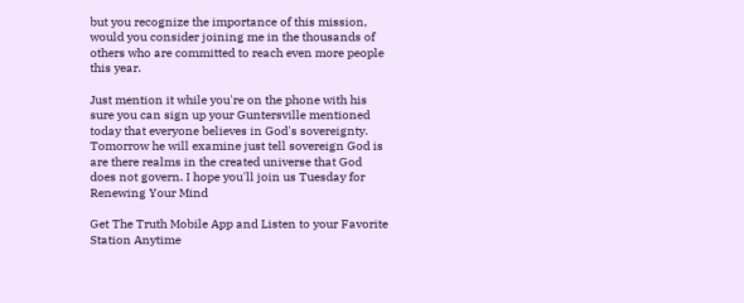but you recognize the importance of this mission, would you consider joining me in the thousands of others who are committed to reach even more people this year.

Just mention it while you're on the phone with his sure you can sign up your Guntersville mentioned today that everyone believes in God's sovereignty. Tomorrow he will examine just tell sovereign God is are there realms in the created universe that God does not govern. I hope you'll join us Tuesday for Renewing Your Mind

Get The Truth Mobile App and Listen to your Favorite Station Anytime